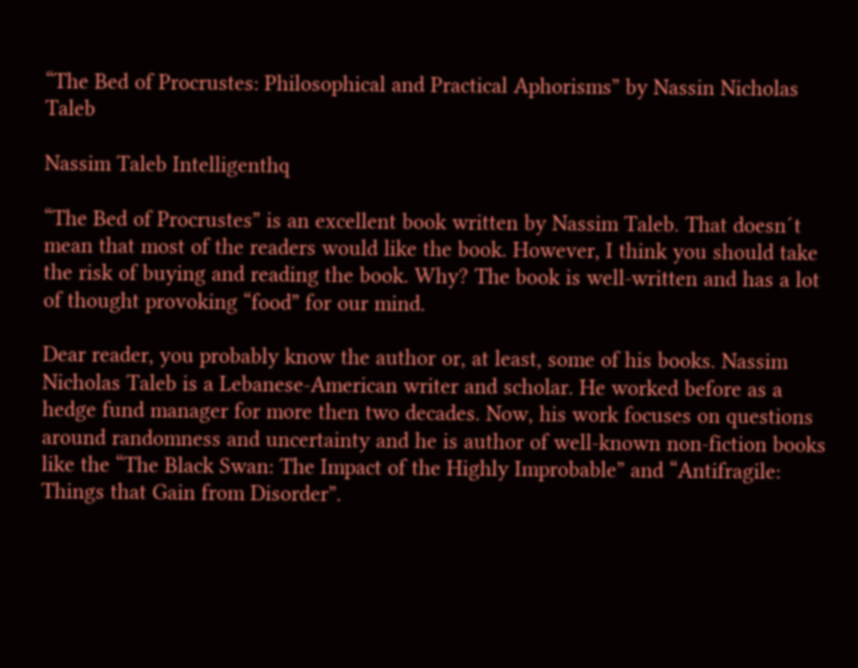“The Bed of Procrustes: Philosophical and Practical Aphorisms” by Nassin Nicholas Taleb

Nassim Taleb Intelligenthq

“The Bed of Procrustes” is an excellent book written by Nassim Taleb. That doesn´t mean that most of the readers would like the book. However, I think you should take the risk of buying and reading the book. Why? The book is well-written and has a lot of thought provoking “food” for our mind.

Dear reader, you probably know the author or, at least, some of his books. Nassim Nicholas Taleb is a Lebanese-American writer and scholar. He worked before as a hedge fund manager for more then two decades. Now, his work focuses on questions around randomness and uncertainty and he is author of well-known non-fiction books like the “The Black Swan: The Impact of the Highly Improbable” and “Antifragile: Things that Gain from Disorder”.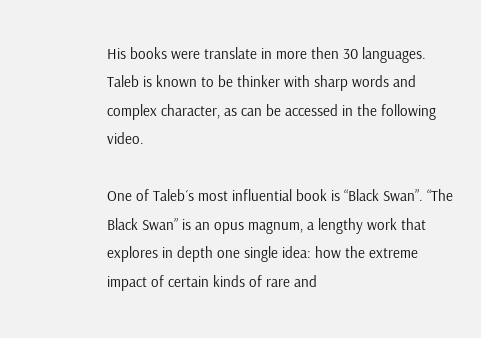His books were translate in more then 30 languages. Taleb is known to be thinker with sharp words and complex character, as can be accessed in the following video.

One of Taleb´s most influential book is “Black Swan”. “The Black Swan” is an opus magnum, a lengthy work that explores in depth one single idea: how the extreme impact of certain kinds of rare and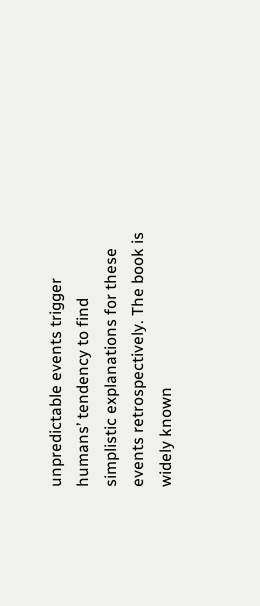unpredictable events trigger humans’ tendency to find simplistic explanations for these events retrospectively. The book is widely known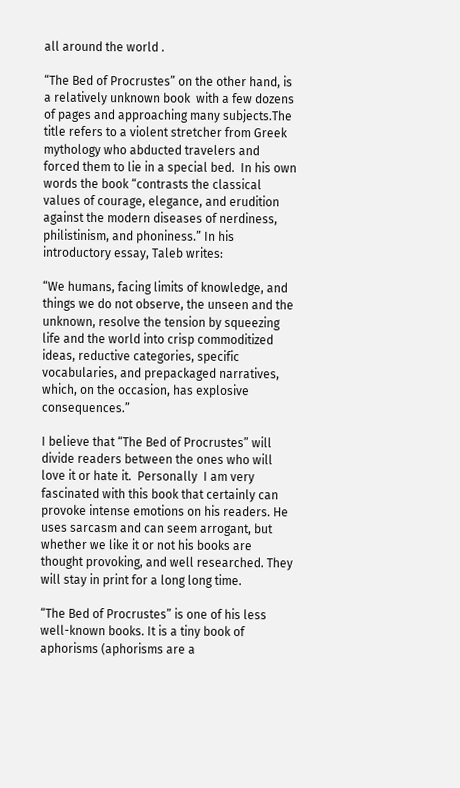all around the world .

“The Bed of Procrustes” on the other hand, is a relatively unknown book  with a few dozens of pages and approaching many subjects.The title refers to a violent stretcher from Greek mythology who abducted travelers and forced them to lie in a special bed.  In his own words the book “contrasts the classical values of courage, elegance, and erudition against the modern diseases of nerdiness, philistinism, and phoniness.” In his introductory essay, Taleb writes:

“We humans, facing limits of knowledge, and things we do not observe, the unseen and the unknown, resolve the tension by squeezing life and the world into crisp commoditized ideas, reductive categories, specific vocabularies, and prepackaged narratives, which, on the occasion, has explosive consequences.”

I believe that “The Bed of Procrustes” will divide readers between the ones who will love it or hate it.  Personally  I am very fascinated with this book that certainly can provoke intense emotions on his readers. He uses sarcasm and can seem arrogant, but whether we like it or not his books are thought provoking, and well researched. They will stay in print for a long long time.

“The Bed of Procrustes” is one of his less well-known books. It is a tiny book of aphorisms (aphorisms are a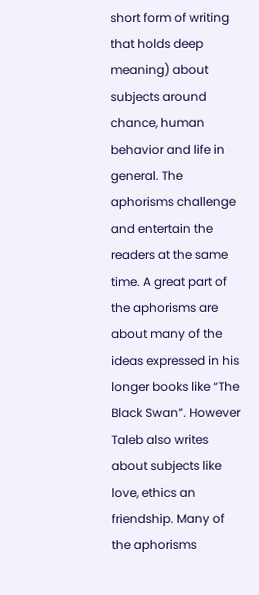short form of writing that holds deep meaning) about subjects around chance, human behavior and life in general. The aphorisms challenge and entertain the readers at the same time. A great part of the aphorisms are about many of the ideas expressed in his longer books like “The Black Swan”. However Taleb also writes about subjects like love, ethics an friendship. Many of the aphorisms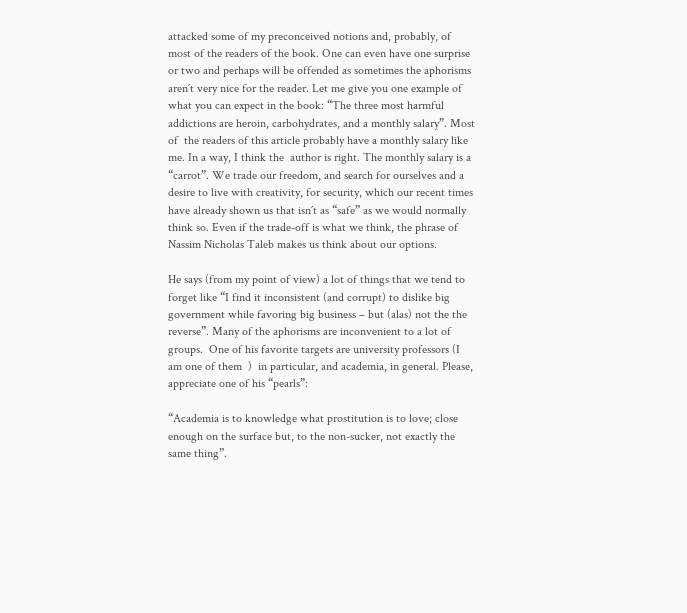attacked some of my preconceived notions and, probably, of most of the readers of the book. One can even have one surprise or two and perhaps will be offended as sometimes the aphorisms aren´t very nice for the reader. Let me give you one example of what you can expect in the book: “The three most harmful addictions are heroin, carbohydrates, and a monthly salary”. Most of  the readers of this article probably have a monthly salary like me. In a way, I think the  author is right. The monthly salary is a “carrot”. We trade our freedom, and search for ourselves and a desire to live with creativity, for security, which our recent times have already shown us that isn´t as “safe” as we would normally think so. Even if the trade-off is what we think, the phrase of  Nassim Nicholas Taleb makes us think about our options.

He says (from my point of view) a lot of things that we tend to forget like “I find it inconsistent (and corrupt) to dislike big government while favoring big business – but (alas) not the the reverse”. Many of the aphorisms are inconvenient to a lot of groups.  One of his favorite targets are university professors (I am one of them  )  in particular, and academia, in general. Please, appreciate one of his “pearls”:

“Academia is to knowledge what prostitution is to love; close enough on the surface but, to the non-sucker, not exactly the same thing”.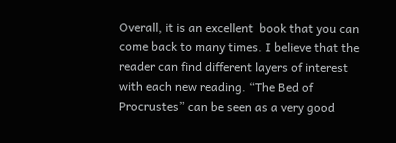Overall, it is an excellent  book that you can come back to many times. I believe that the reader can find different layers of interest with each new reading. “The Bed of Procrustes” can be seen as a very good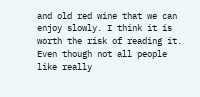and old red wine that we can enjoy slowly. I think it is worth the risk of reading it. Even though not all people like really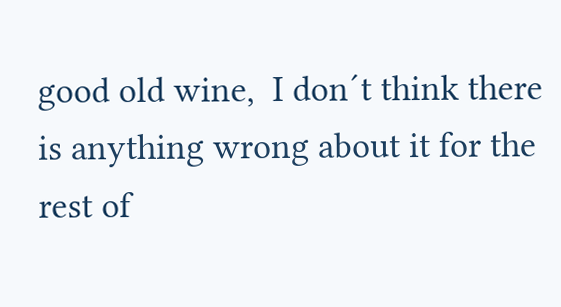good old wine,  I don´t think there is anything wrong about it for the rest of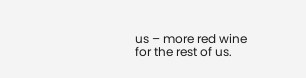us – more red wine for the rest of us.